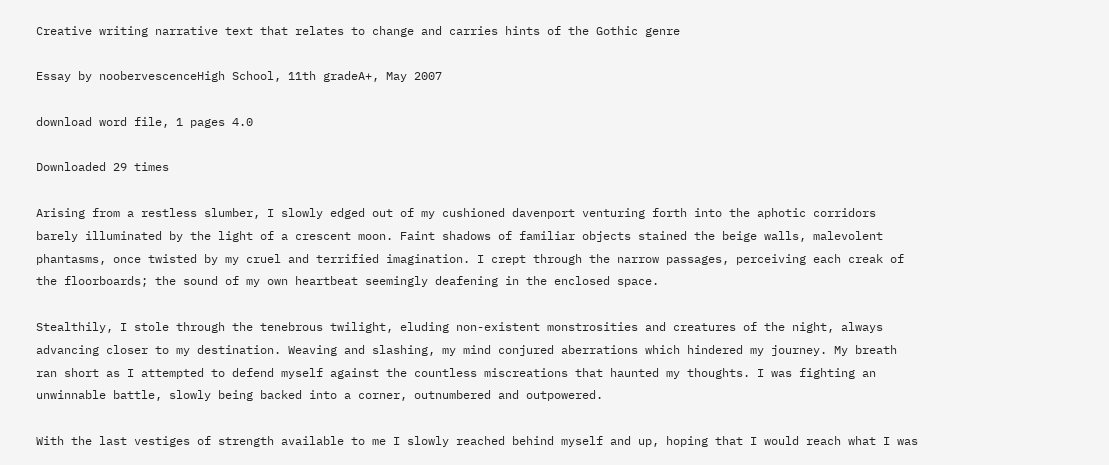Creative writing narrative text that relates to change and carries hints of the Gothic genre

Essay by noobervescenceHigh School, 11th gradeA+, May 2007

download word file, 1 pages 4.0

Downloaded 29 times

Arising from a restless slumber, I slowly edged out of my cushioned davenport venturing forth into the aphotic corridors barely illuminated by the light of a crescent moon. Faint shadows of familiar objects stained the beige walls, malevolent phantasms, once twisted by my cruel and terrified imagination. I crept through the narrow passages, perceiving each creak of the floorboards; the sound of my own heartbeat seemingly deafening in the enclosed space.

Stealthily, I stole through the tenebrous twilight, eluding non-existent monstrosities and creatures of the night, always advancing closer to my destination. Weaving and slashing, my mind conjured aberrations which hindered my journey. My breath ran short as I attempted to defend myself against the countless miscreations that haunted my thoughts. I was fighting an unwinnable battle, slowly being backed into a corner, outnumbered and outpowered.

With the last vestiges of strength available to me I slowly reached behind myself and up, hoping that I would reach what I was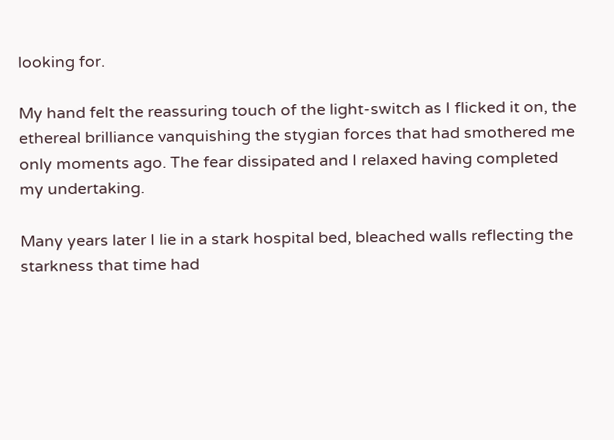looking for.

My hand felt the reassuring touch of the light-switch as I flicked it on, the ethereal brilliance vanquishing the stygian forces that had smothered me only moments ago. The fear dissipated and I relaxed having completed my undertaking.

Many years later I lie in a stark hospital bed, bleached walls reflecting the starkness that time had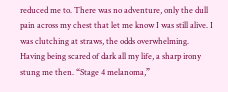reduced me to. There was no adventure, only the dull pain across my chest that let me know I was still alive. I was clutching at straws, the odds overwhelming. Having being scared of dark all my life, a sharp irony stung me then. “Stage 4 melanoma,”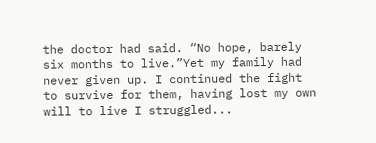the doctor had said. “No hope, barely six months to live.”Yet my family had never given up. I continued the fight to survive for them, having lost my own will to live I struggled...